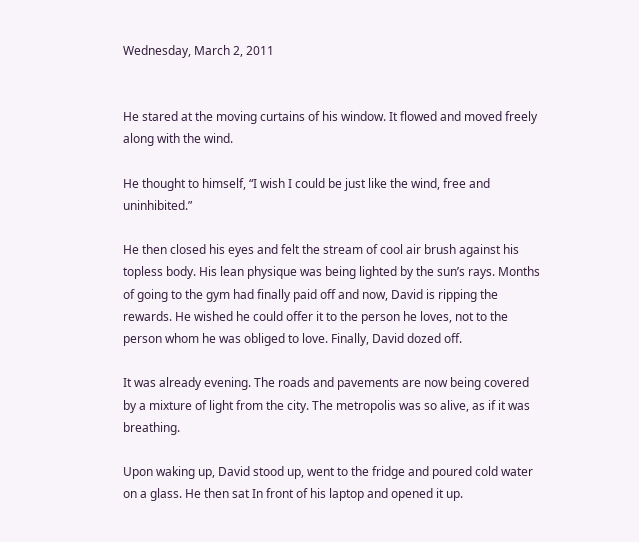Wednesday, March 2, 2011


He stared at the moving curtains of his window. It flowed and moved freely along with the wind.

He thought to himself, “I wish I could be just like the wind, free and uninhibited.”

He then closed his eyes and felt the stream of cool air brush against his topless body. His lean physique was being lighted by the sun’s rays. Months of going to the gym had finally paid off and now, David is ripping the rewards. He wished he could offer it to the person he loves, not to the person whom he was obliged to love. Finally, David dozed off.

It was already evening. The roads and pavements are now being covered by a mixture of light from the city. The metropolis was so alive, as if it was breathing.

Upon waking up, David stood up, went to the fridge and poured cold water on a glass. He then sat In front of his laptop and opened it up.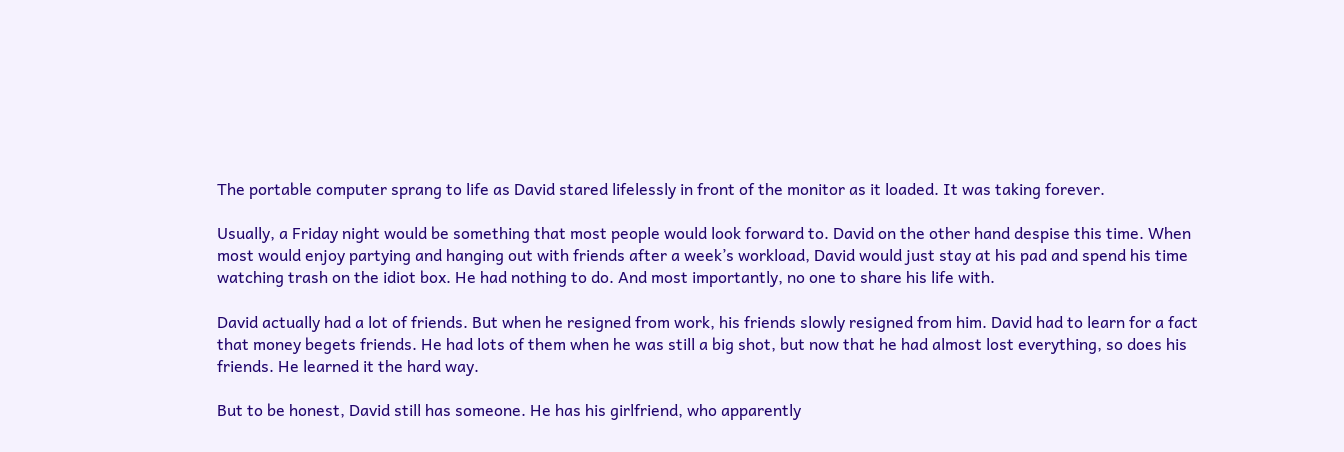The portable computer sprang to life as David stared lifelessly in front of the monitor as it loaded. It was taking forever.

Usually, a Friday night would be something that most people would look forward to. David on the other hand despise this time. When most would enjoy partying and hanging out with friends after a week’s workload, David would just stay at his pad and spend his time watching trash on the idiot box. He had nothing to do. And most importantly, no one to share his life with.

David actually had a lot of friends. But when he resigned from work, his friends slowly resigned from him. David had to learn for a fact that money begets friends. He had lots of them when he was still a big shot, but now that he had almost lost everything, so does his friends. He learned it the hard way.

But to be honest, David still has someone. He has his girlfriend, who apparently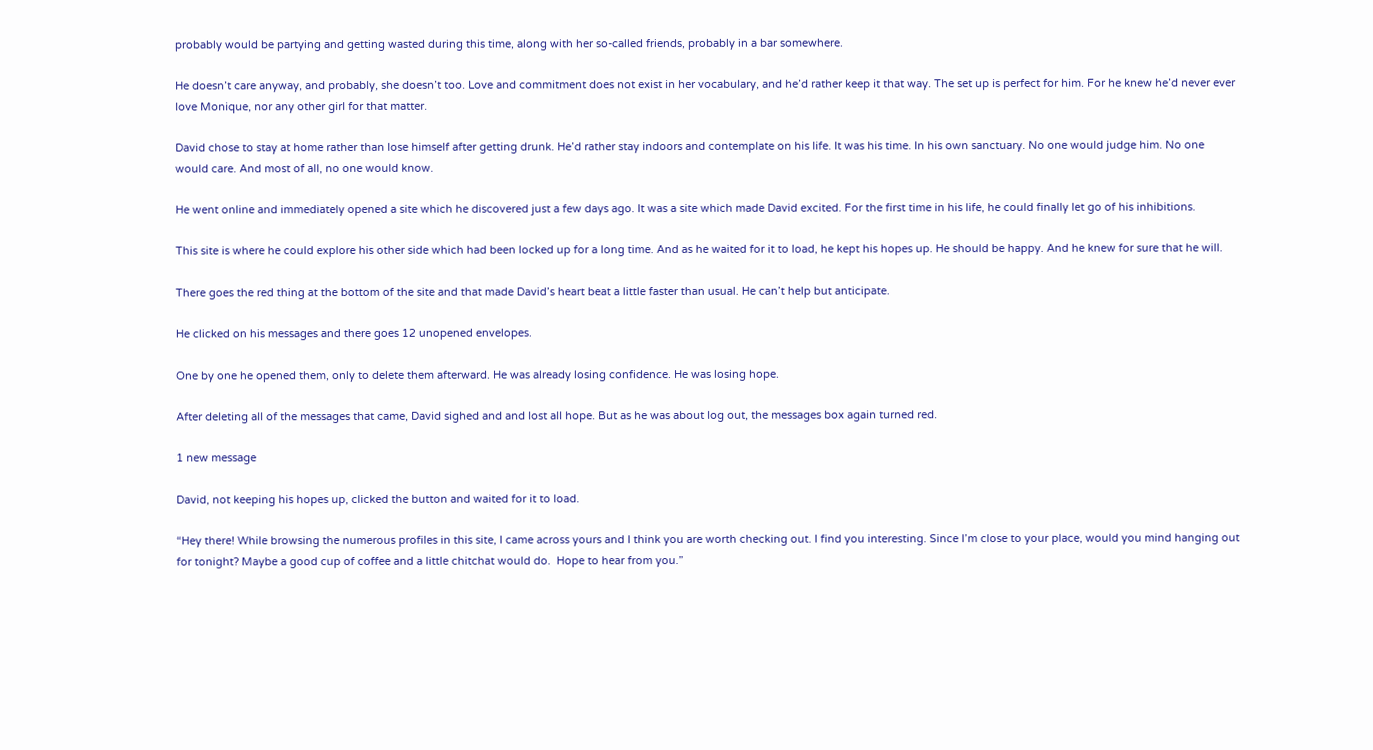probably would be partying and getting wasted during this time, along with her so-called friends, probably in a bar somewhere.

He doesn’t care anyway, and probably, she doesn’t too. Love and commitment does not exist in her vocabulary, and he’d rather keep it that way. The set up is perfect for him. For he knew he’d never ever love Monique, nor any other girl for that matter.

David chose to stay at home rather than lose himself after getting drunk. He’d rather stay indoors and contemplate on his life. It was his time. In his own sanctuary. No one would judge him. No one would care. And most of all, no one would know.

He went online and immediately opened a site which he discovered just a few days ago. It was a site which made David excited. For the first time in his life, he could finally let go of his inhibitions.

This site is where he could explore his other side which had been locked up for a long time. And as he waited for it to load, he kept his hopes up. He should be happy. And he knew for sure that he will.

There goes the red thing at the bottom of the site and that made David’s heart beat a little faster than usual. He can’t help but anticipate.

He clicked on his messages and there goes 12 unopened envelopes.

One by one he opened them, only to delete them afterward. He was already losing confidence. He was losing hope.

After deleting all of the messages that came, David sighed and and lost all hope. But as he was about log out, the messages box again turned red.

1 new message

David, not keeping his hopes up, clicked the button and waited for it to load.

“Hey there! While browsing the numerous profiles in this site, I came across yours and I think you are worth checking out. I find you interesting. Since I’m close to your place, would you mind hanging out for tonight? Maybe a good cup of coffee and a little chitchat would do.  Hope to hear from you.”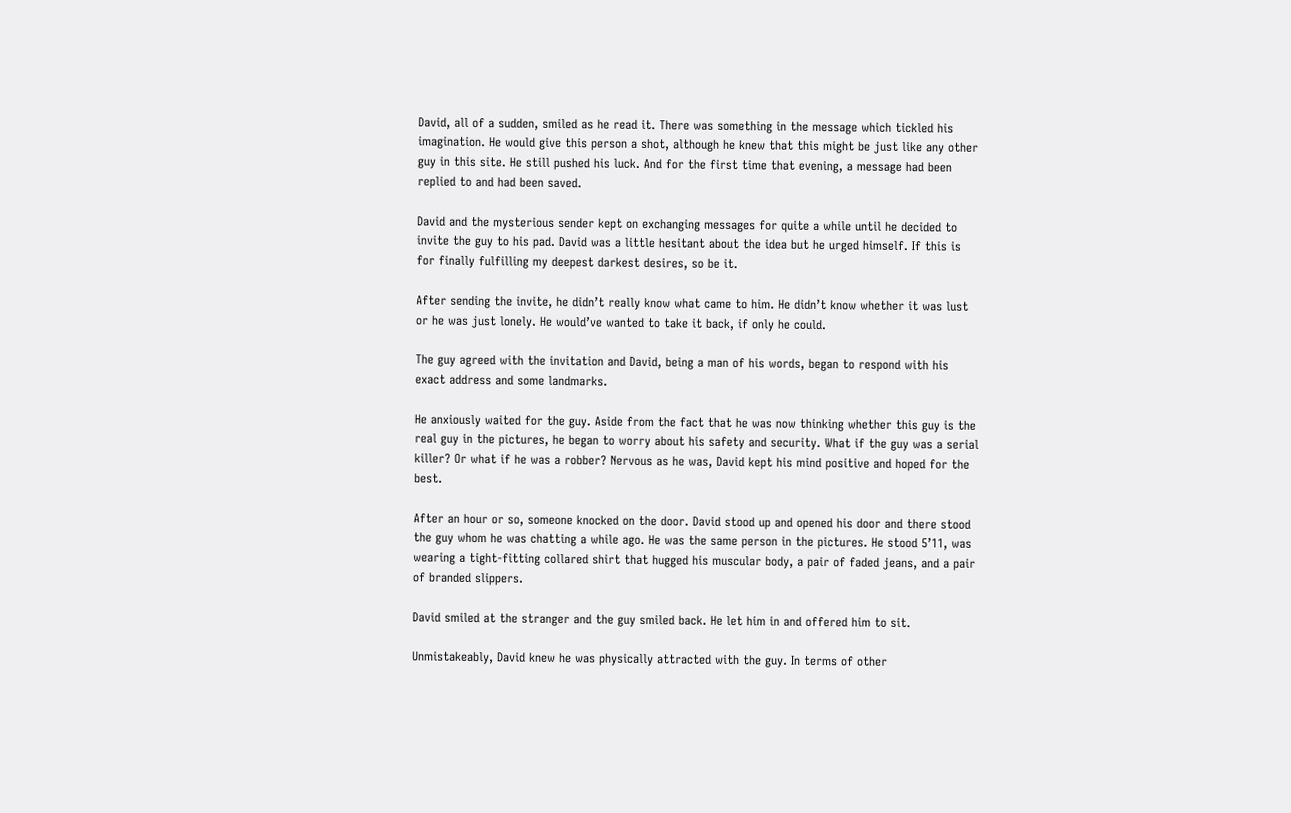David, all of a sudden, smiled as he read it. There was something in the message which tickled his imagination. He would give this person a shot, although he knew that this might be just like any other guy in this site. He still pushed his luck. And for the first time that evening, a message had been replied to and had been saved.

David and the mysterious sender kept on exchanging messages for quite a while until he decided to invite the guy to his pad. David was a little hesitant about the idea but he urged himself. If this is for finally fulfilling my deepest darkest desires, so be it.

After sending the invite, he didn’t really know what came to him. He didn’t know whether it was lust or he was just lonely. He would’ve wanted to take it back, if only he could.

The guy agreed with the invitation and David, being a man of his words, began to respond with his exact address and some landmarks.

He anxiously waited for the guy. Aside from the fact that he was now thinking whether this guy is the real guy in the pictures, he began to worry about his safety and security. What if the guy was a serial killer? Or what if he was a robber? Nervous as he was, David kept his mind positive and hoped for the best.

After an hour or so, someone knocked on the door. David stood up and opened his door and there stood the guy whom he was chatting a while ago. He was the same person in the pictures. He stood 5’11, was wearing a tight-fitting collared shirt that hugged his muscular body, a pair of faded jeans, and a pair of branded slippers.

David smiled at the stranger and the guy smiled back. He let him in and offered him to sit.

Unmistakeably, David knew he was physically attracted with the guy. In terms of other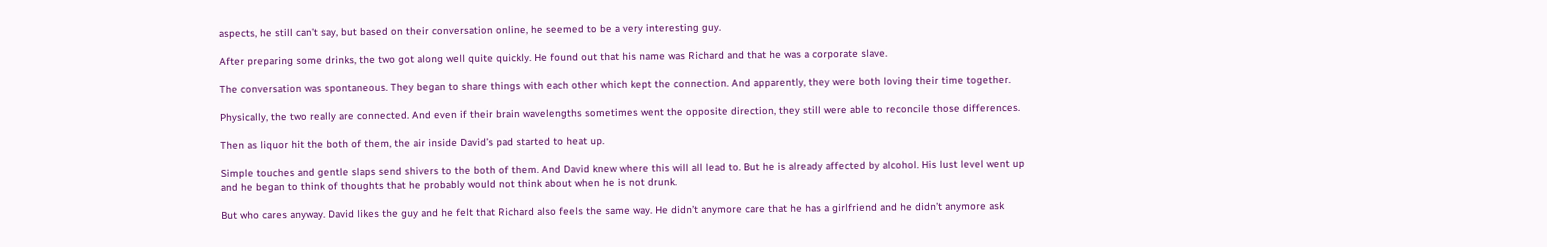aspects, he still can’t say, but based on their conversation online, he seemed to be a very interesting guy.

After preparing some drinks, the two got along well quite quickly. He found out that his name was Richard and that he was a corporate slave.

The conversation was spontaneous. They began to share things with each other which kept the connection. And apparently, they were both loving their time together.

Physically, the two really are connected. And even if their brain wavelengths sometimes went the opposite direction, they still were able to reconcile those differences.

Then as liquor hit the both of them, the air inside David’s pad started to heat up.

Simple touches and gentle slaps send shivers to the both of them. And David knew where this will all lead to. But he is already affected by alcohol. His lust level went up and he began to think of thoughts that he probably would not think about when he is not drunk.

But who cares anyway. David likes the guy and he felt that Richard also feels the same way. He didn’t anymore care that he has a girlfriend and he didn’t anymore ask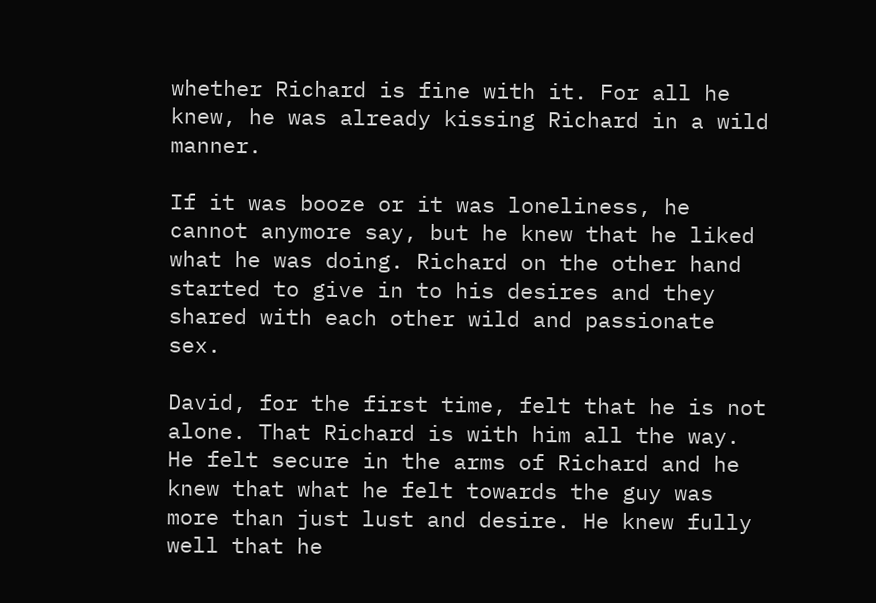whether Richard is fine with it. For all he knew, he was already kissing Richard in a wild manner.

If it was booze or it was loneliness, he cannot anymore say, but he knew that he liked what he was doing. Richard on the other hand started to give in to his desires and they shared with each other wild and passionate sex.

David, for the first time, felt that he is not alone. That Richard is with him all the way. He felt secure in the arms of Richard and he knew that what he felt towards the guy was more than just lust and desire. He knew fully well that he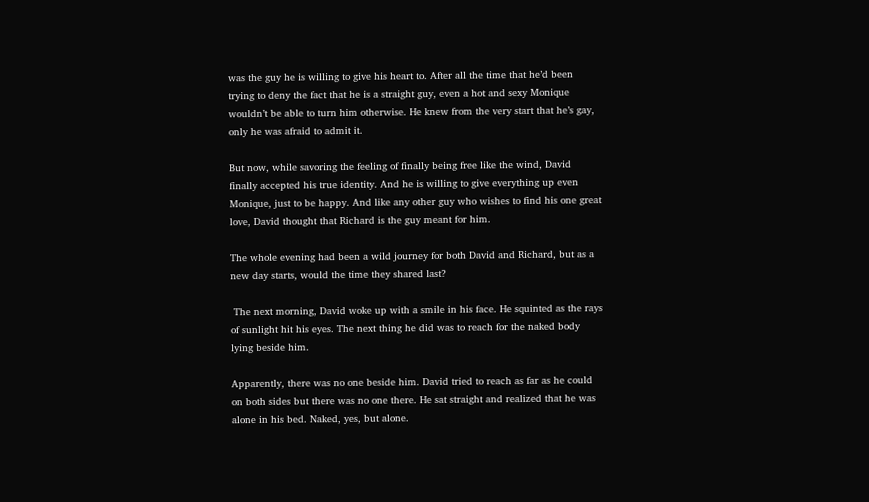was the guy he is willing to give his heart to. After all the time that he’d been trying to deny the fact that he is a straight guy, even a hot and sexy Monique wouldn’t be able to turn him otherwise. He knew from the very start that he’s gay, only he was afraid to admit it.

But now, while savoring the feeling of finally being free like the wind, David finally accepted his true identity. And he is willing to give everything up even Monique, just to be happy. And like any other guy who wishes to find his one great love, David thought that Richard is the guy meant for him.

The whole evening had been a wild journey for both David and Richard, but as a new day starts, would the time they shared last?

 The next morning, David woke up with a smile in his face. He squinted as the rays of sunlight hit his eyes. The next thing he did was to reach for the naked body lying beside him.

Apparently, there was no one beside him. David tried to reach as far as he could on both sides but there was no one there. He sat straight and realized that he was alone in his bed. Naked, yes, but alone.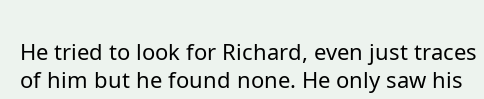He tried to look for Richard, even just traces of him but he found none. He only saw his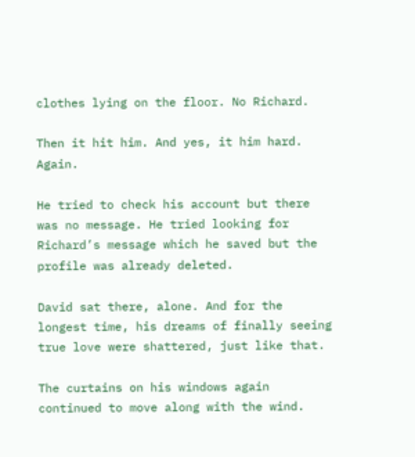clothes lying on the floor. No Richard.

Then it hit him. And yes, it him hard. Again.

He tried to check his account but there was no message. He tried looking for Richard’s message which he saved but the profile was already deleted.

David sat there, alone. And for the longest time, his dreams of finally seeing true love were shattered, just like that.

The curtains on his windows again continued to move along with the wind.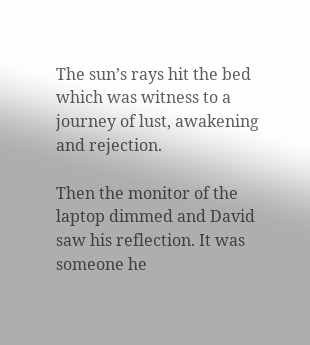The sun’s rays hit the bed which was witness to a journey of lust, awakening and rejection.

Then the monitor of the laptop dimmed and David saw his reflection. It was someone he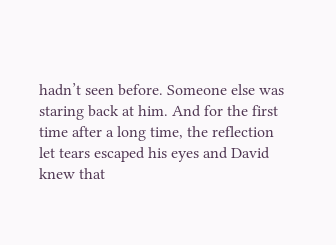hadn’t seen before. Someone else was staring back at him. And for the first time after a long time, the reflection let tears escaped his eyes and David knew that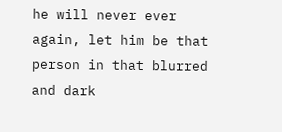he will never ever again, let him be that person in that blurred and dark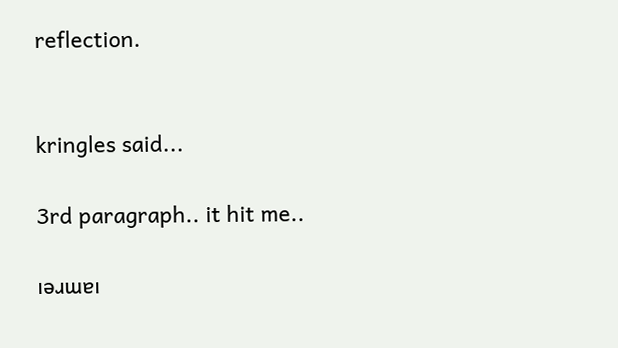reflection.


kringles said...

3rd paragraph.. it hit me..

ıǝɹɯɐı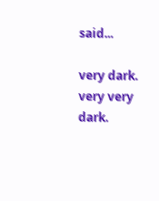said...

very dark. very very dark.